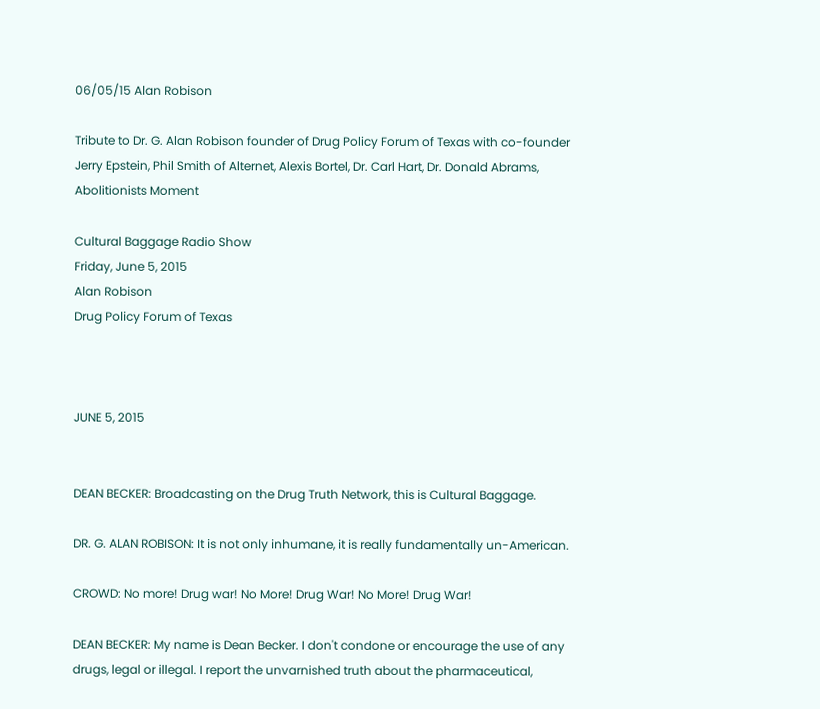06/05/15 Alan Robison

Tribute to Dr. G. Alan Robison founder of Drug Policy Forum of Texas with co-founder Jerry Epstein, Phil Smith of Alternet, Alexis Bortel, Dr. Carl Hart, Dr. Donald Abrams, Abolitionists Moment

Cultural Baggage Radio Show
Friday, June 5, 2015
Alan Robison
Drug Policy Forum of Texas



JUNE 5, 2015


DEAN BECKER: Broadcasting on the Drug Truth Network, this is Cultural Baggage.

DR. G. ALAN ROBISON: It is not only inhumane, it is really fundamentally un-American.

CROWD: No more! Drug war! No More! Drug War! No More! Drug War!

DEAN BECKER: My name is Dean Becker. I don't condone or encourage the use of any drugs, legal or illegal. I report the unvarnished truth about the pharmaceutical,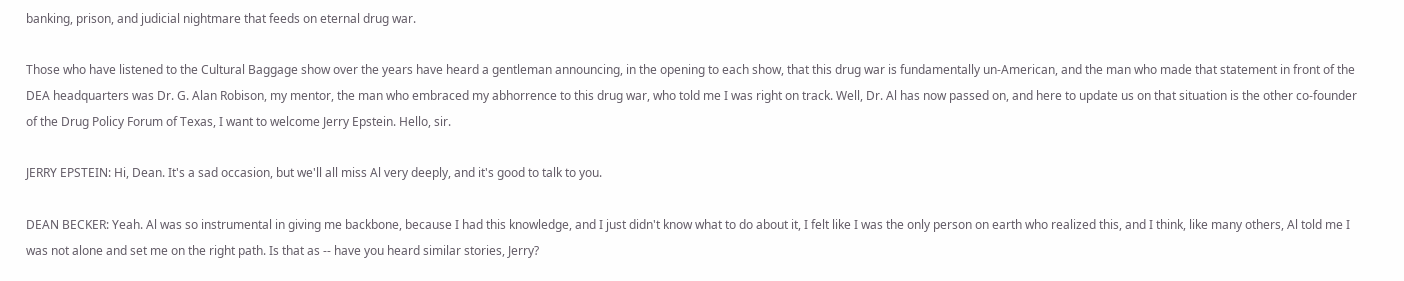banking, prison, and judicial nightmare that feeds on eternal drug war.

Those who have listened to the Cultural Baggage show over the years have heard a gentleman announcing, in the opening to each show, that this drug war is fundamentally un-American, and the man who made that statement in front of the DEA headquarters was Dr. G. Alan Robison, my mentor, the man who embraced my abhorrence to this drug war, who told me I was right on track. Well, Dr. Al has now passed on, and here to update us on that situation is the other co-founder of the Drug Policy Forum of Texas, I want to welcome Jerry Epstein. Hello, sir.

JERRY EPSTEIN: Hi, Dean. It's a sad occasion, but we'll all miss Al very deeply, and it's good to talk to you.

DEAN BECKER: Yeah. Al was so instrumental in giving me backbone, because I had this knowledge, and I just didn't know what to do about it, I felt like I was the only person on earth who realized this, and I think, like many others, Al told me I was not alone and set me on the right path. Is that as -- have you heard similar stories, Jerry?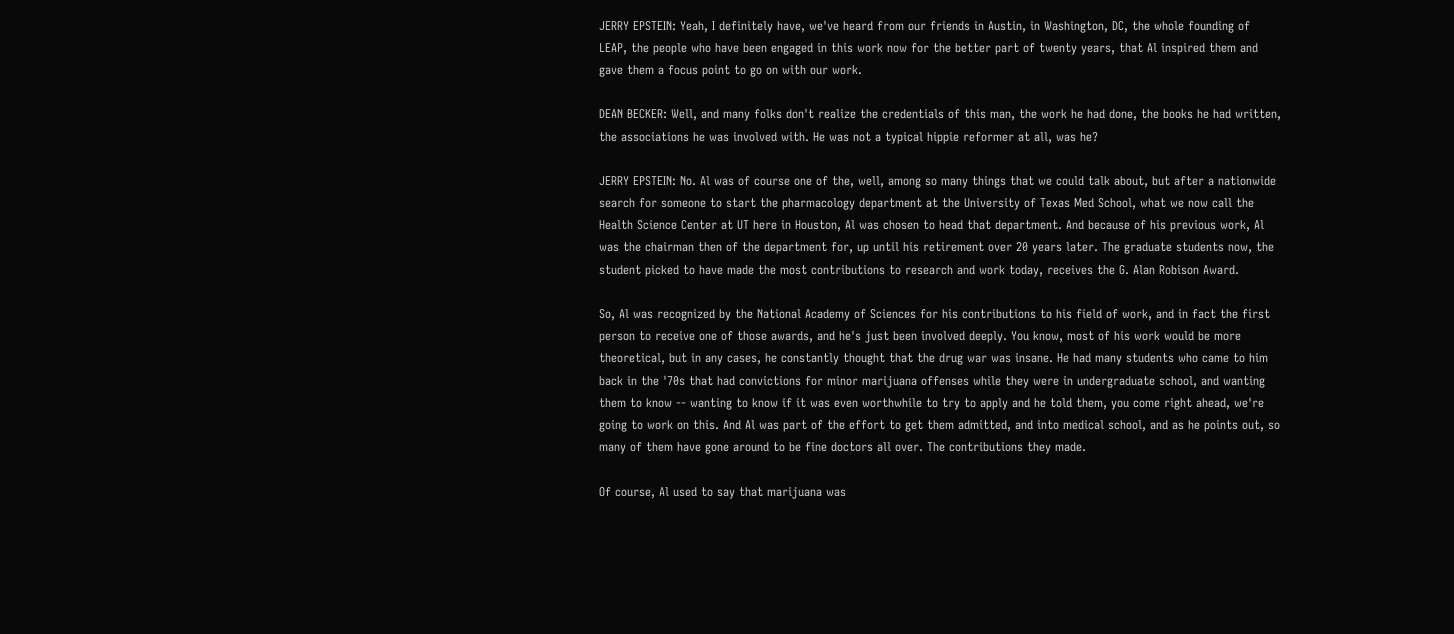JERRY EPSTEIN: Yeah, I definitely have, we've heard from our friends in Austin, in Washington, DC, the whole founding of LEAP, the people who have been engaged in this work now for the better part of twenty years, that Al inspired them and gave them a focus point to go on with our work.

DEAN BECKER: Well, and many folks don't realize the credentials of this man, the work he had done, the books he had written, the associations he was involved with. He was not a typical hippie reformer at all, was he?

JERRY EPSTEIN: No. Al was of course one of the, well, among so many things that we could talk about, but after a nationwide search for someone to start the pharmacology department at the University of Texas Med School, what we now call the Health Science Center at UT here in Houston, Al was chosen to head that department. And because of his previous work, Al was the chairman then of the department for, up until his retirement over 20 years later. The graduate students now, the student picked to have made the most contributions to research and work today, receives the G. Alan Robison Award.

So, Al was recognized by the National Academy of Sciences for his contributions to his field of work, and in fact the first person to receive one of those awards, and he's just been involved deeply. You know, most of his work would be more theoretical, but in any cases, he constantly thought that the drug war was insane. He had many students who came to him back in the '70s that had convictions for minor marijuana offenses while they were in undergraduate school, and wanting them to know -- wanting to know if it was even worthwhile to try to apply and he told them, you come right ahead, we're going to work on this. And Al was part of the effort to get them admitted, and into medical school, and as he points out, so many of them have gone around to be fine doctors all over. The contributions they made.

Of course, Al used to say that marijuana was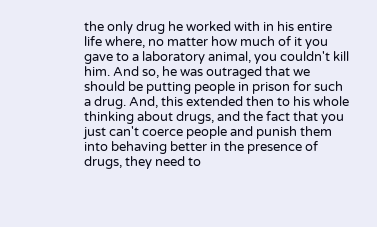the only drug he worked with in his entire life where, no matter how much of it you gave to a laboratory animal, you couldn't kill him. And so, he was outraged that we should be putting people in prison for such a drug. And, this extended then to his whole thinking about drugs, and the fact that you just can't coerce people and punish them into behaving better in the presence of drugs, they need to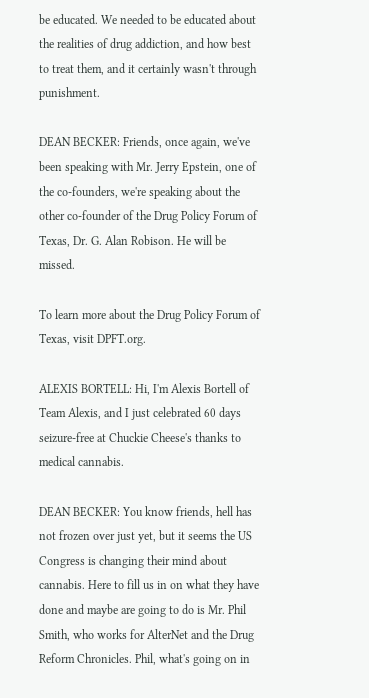be educated. We needed to be educated about the realities of drug addiction, and how best to treat them, and it certainly wasn't through punishment.

DEAN BECKER: Friends, once again, we've been speaking with Mr. Jerry Epstein, one of the co-founders, we're speaking about the other co-founder of the Drug Policy Forum of Texas, Dr. G. Alan Robison. He will be missed.

To learn more about the Drug Policy Forum of Texas, visit DPFT.org.

ALEXIS BORTELL: Hi, I'm Alexis Bortell of Team Alexis, and I just celebrated 60 days seizure-free at Chuckie Cheese's thanks to medical cannabis.

DEAN BECKER: You know friends, hell has not frozen over just yet, but it seems the US Congress is changing their mind about cannabis. Here to fill us in on what they have done and maybe are going to do is Mr. Phil Smith, who works for AlterNet and the Drug Reform Chronicles. Phil, what's going on in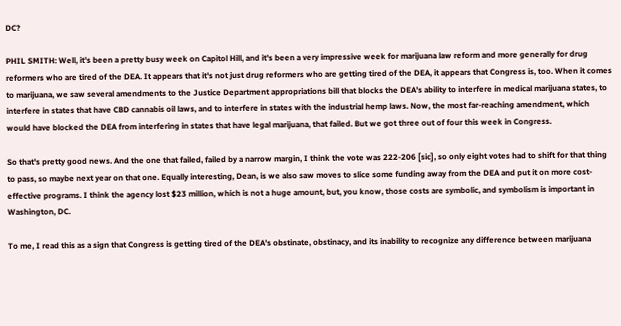DC?

PHIL SMITH: Well, it's been a pretty busy week on Capitol Hill, and it's been a very impressive week for marijuana law reform and more generally for drug reformers who are tired of the DEA. It appears that it's not just drug reformers who are getting tired of the DEA, it appears that Congress is, too. When it comes to marijuana, we saw several amendments to the Justice Department appropriations bill that blocks the DEA's ability to interfere in medical marijuana states, to interfere in states that have CBD cannabis oil laws, and to interfere in states with the industrial hemp laws. Now, the most far-reaching amendment, which would have blocked the DEA from interfering in states that have legal marijuana, that failed. But we got three out of four this week in Congress.

So that's pretty good news. And the one that failed, failed by a narrow margin, I think the vote was 222-206 [sic], so only eight votes had to shift for that thing to pass, so maybe next year on that one. Equally interesting, Dean, is we also saw moves to slice some funding away from the DEA and put it on more cost-effective programs. I think the agency lost $23 million, which is not a huge amount, but, you know, those costs are symbolic, and symbolism is important in Washington, DC.

To me, I read this as a sign that Congress is getting tired of the DEA's obstinate, obstinacy, and its inability to recognize any difference between marijuana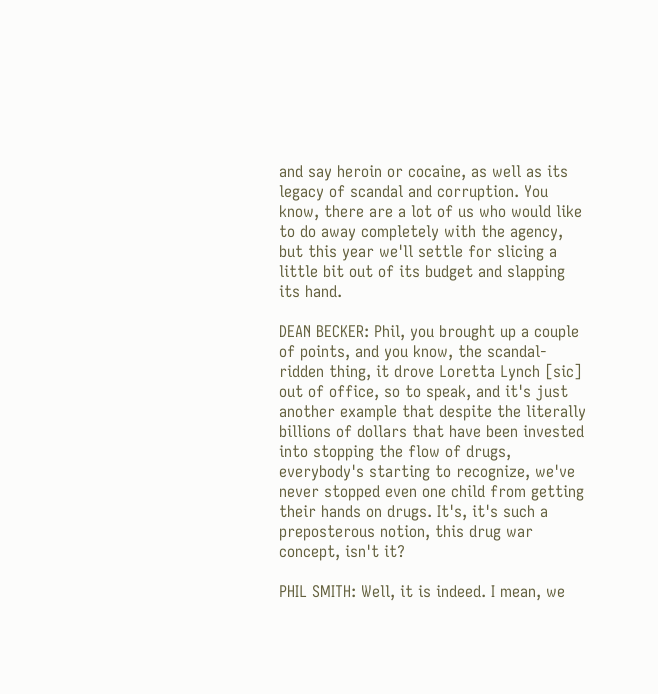and say heroin or cocaine, as well as its legacy of scandal and corruption. You know, there are a lot of us who would like to do away completely with the agency, but this year we'll settle for slicing a little bit out of its budget and slapping its hand.

DEAN BECKER: Phil, you brought up a couple of points, and you know, the scandal-ridden thing, it drove Loretta Lynch [sic] out of office, so to speak, and it's just another example that despite the literally billions of dollars that have been invested into stopping the flow of drugs, everybody's starting to recognize, we've never stopped even one child from getting their hands on drugs. It's, it's such a preposterous notion, this drug war concept, isn't it?

PHIL SMITH: Well, it is indeed. I mean, we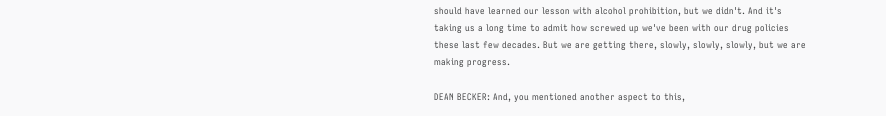should have learned our lesson with alcohol prohibition, but we didn't. And it's taking us a long time to admit how screwed up we've been with our drug policies these last few decades. But we are getting there, slowly, slowly, slowly, but we are making progress.

DEAN BECKER: And, you mentioned another aspect to this,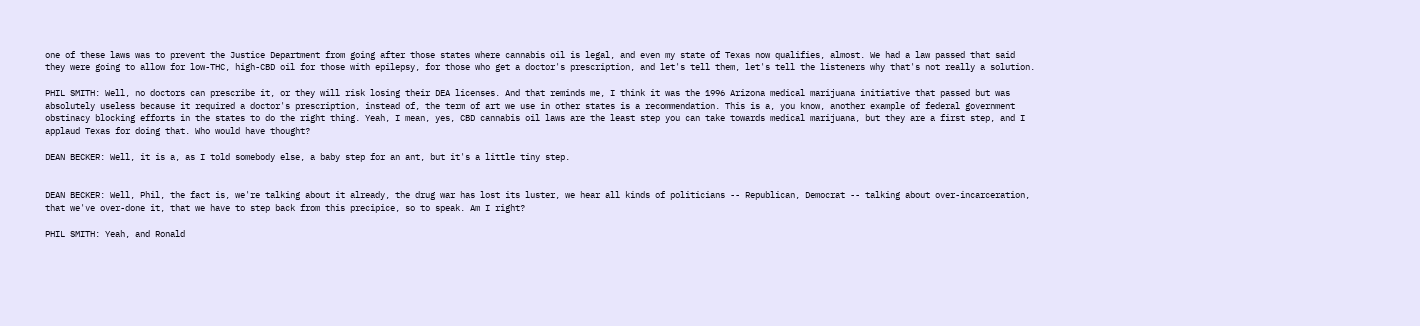one of these laws was to prevent the Justice Department from going after those states where cannabis oil is legal, and even my state of Texas now qualifies, almost. We had a law passed that said they were going to allow for low-THC, high-CBD oil for those with epilepsy, for those who get a doctor's prescription, and let's tell them, let's tell the listeners why that's not really a solution.

PHIL SMITH: Well, no doctors can prescribe it, or they will risk losing their DEA licenses. And that reminds me, I think it was the 1996 Arizona medical marijuana initiative that passed but was absolutely useless because it required a doctor's prescription, instead of, the term of art we use in other states is a recommendation. This is a, you know, another example of federal government obstinacy blocking efforts in the states to do the right thing. Yeah, I mean, yes, CBD cannabis oil laws are the least step you can take towards medical marijuana, but they are a first step, and I applaud Texas for doing that. Who would have thought?

DEAN BECKER: Well, it is a, as I told somebody else, a baby step for an ant, but it's a little tiny step.


DEAN BECKER: Well, Phil, the fact is, we're talking about it already, the drug war has lost its luster, we hear all kinds of politicians -- Republican, Democrat -- talking about over-incarceration, that we've over-done it, that we have to step back from this precipice, so to speak. Am I right?

PHIL SMITH: Yeah, and Ronald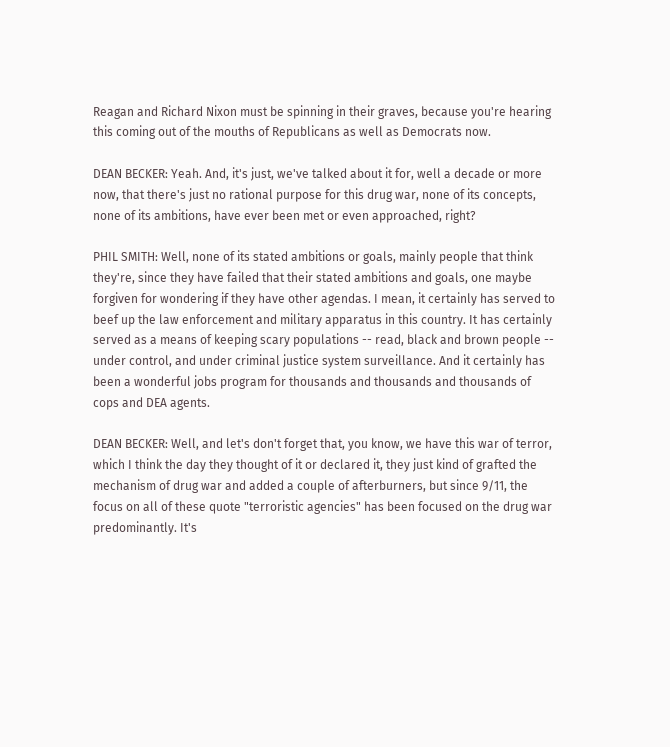Reagan and Richard Nixon must be spinning in their graves, because you're hearing this coming out of the mouths of Republicans as well as Democrats now.

DEAN BECKER: Yeah. And, it's just, we've talked about it for, well a decade or more now, that there's just no rational purpose for this drug war, none of its concepts, none of its ambitions, have ever been met or even approached, right?

PHIL SMITH: Well, none of its stated ambitions or goals, mainly people that think they're, since they have failed that their stated ambitions and goals, one maybe forgiven for wondering if they have other agendas. I mean, it certainly has served to beef up the law enforcement and military apparatus in this country. It has certainly served as a means of keeping scary populations -- read, black and brown people -- under control, and under criminal justice system surveillance. And it certainly has been a wonderful jobs program for thousands and thousands and thousands of cops and DEA agents.

DEAN BECKER: Well, and let's don't forget that, you know, we have this war of terror, which I think the day they thought of it or declared it, they just kind of grafted the mechanism of drug war and added a couple of afterburners, but since 9/11, the focus on all of these quote "terroristic agencies" has been focused on the drug war predominantly. It's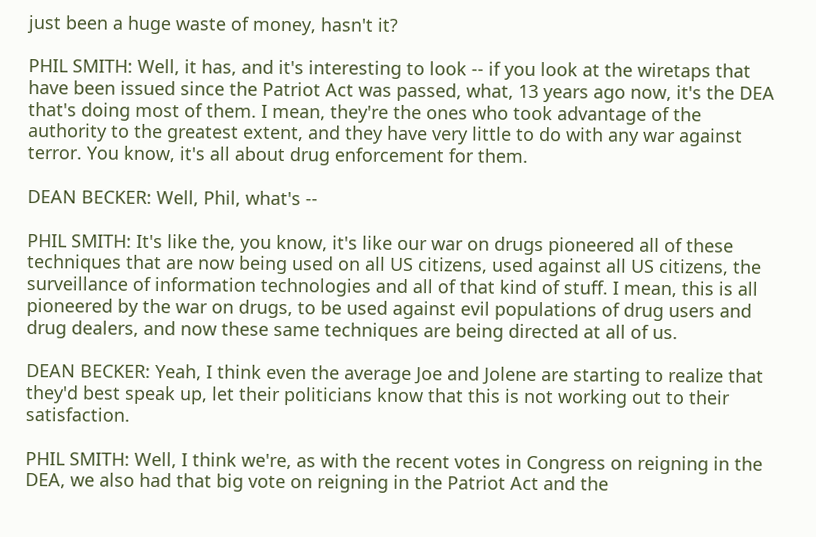just been a huge waste of money, hasn't it?

PHIL SMITH: Well, it has, and it's interesting to look -- if you look at the wiretaps that have been issued since the Patriot Act was passed, what, 13 years ago now, it's the DEA that's doing most of them. I mean, they're the ones who took advantage of the authority to the greatest extent, and they have very little to do with any war against terror. You know, it's all about drug enforcement for them.

DEAN BECKER: Well, Phil, what's --

PHIL SMITH: It's like the, you know, it's like our war on drugs pioneered all of these techniques that are now being used on all US citizens, used against all US citizens, the surveillance of information technologies and all of that kind of stuff. I mean, this is all pioneered by the war on drugs, to be used against evil populations of drug users and drug dealers, and now these same techniques are being directed at all of us.

DEAN BECKER: Yeah, I think even the average Joe and Jolene are starting to realize that they'd best speak up, let their politicians know that this is not working out to their satisfaction.

PHIL SMITH: Well, I think we're, as with the recent votes in Congress on reigning in the DEA, we also had that big vote on reigning in the Patriot Act and the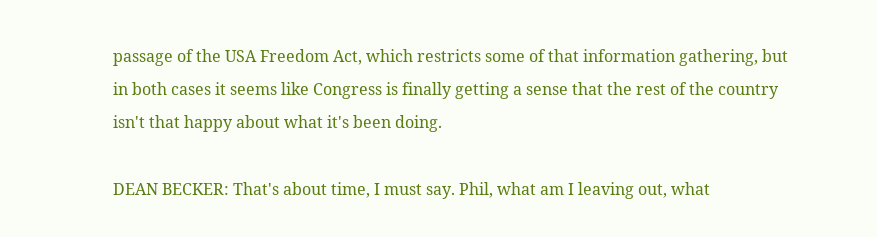passage of the USA Freedom Act, which restricts some of that information gathering, but in both cases it seems like Congress is finally getting a sense that the rest of the country isn't that happy about what it's been doing.

DEAN BECKER: That's about time, I must say. Phil, what am I leaving out, what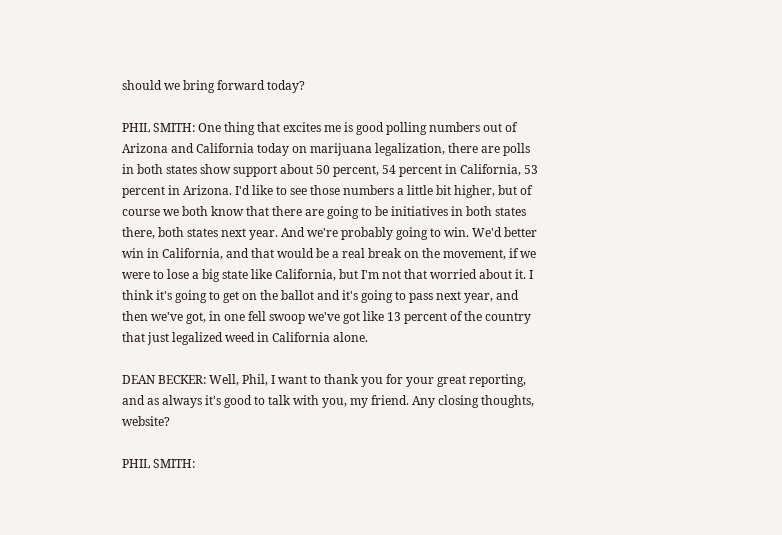should we bring forward today?

PHIL SMITH: One thing that excites me is good polling numbers out of Arizona and California today on marijuana legalization, there are polls in both states show support about 50 percent, 54 percent in California, 53 percent in Arizona. I'd like to see those numbers a little bit higher, but of course we both know that there are going to be initiatives in both states there, both states next year. And we're probably going to win. We'd better win in California, and that would be a real break on the movement, if we were to lose a big state like California, but I'm not that worried about it. I think it's going to get on the ballot and it's going to pass next year, and then we've got, in one fell swoop we've got like 13 percent of the country that just legalized weed in California alone.

DEAN BECKER: Well, Phil, I want to thank you for your great reporting, and as always it's good to talk with you, my friend. Any closing thoughts, website?

PHIL SMITH: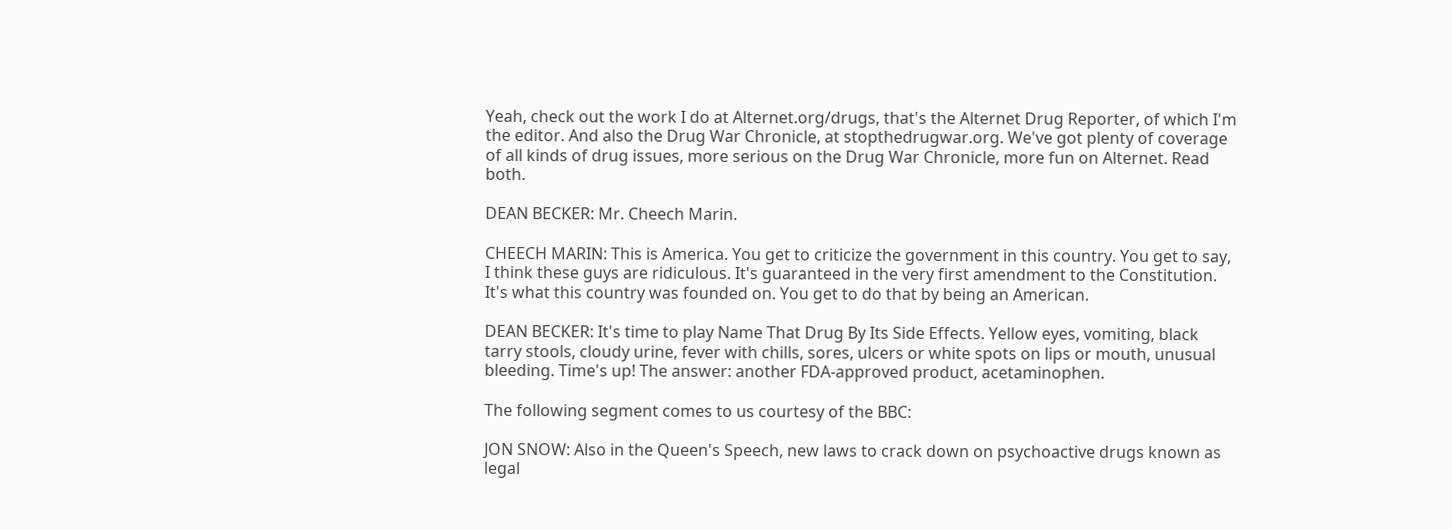Yeah, check out the work I do at Alternet.org/drugs, that's the Alternet Drug Reporter, of which I'm the editor. And also the Drug War Chronicle, at stopthedrugwar.org. We've got plenty of coverage of all kinds of drug issues, more serious on the Drug War Chronicle, more fun on Alternet. Read both.

DEAN BECKER: Mr. Cheech Marin.

CHEECH MARIN: This is America. You get to criticize the government in this country. You get to say, I think these guys are ridiculous. It's guaranteed in the very first amendment to the Constitution. It's what this country was founded on. You get to do that by being an American.

DEAN BECKER: It's time to play Name That Drug By Its Side Effects. Yellow eyes, vomiting, black tarry stools, cloudy urine, fever with chills, sores, ulcers or white spots on lips or mouth, unusual bleeding. Time's up! The answer: another FDA-approved product, acetaminophen.

The following segment comes to us courtesy of the BBC:

JON SNOW: Also in the Queen's Speech, new laws to crack down on psychoactive drugs known as legal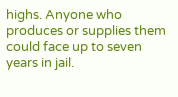highs. Anyone who produces or supplies them could face up to seven years in jail.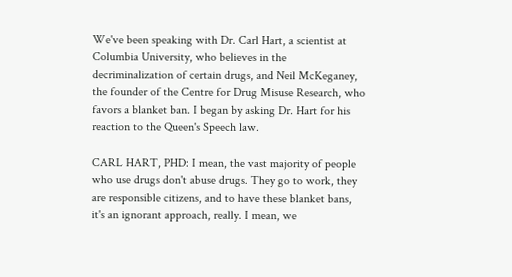We've been speaking with Dr. Carl Hart, a scientist at Columbia University, who believes in the decriminalization of certain drugs, and Neil McKeganey, the founder of the Centre for Drug Misuse Research, who favors a blanket ban. I began by asking Dr. Hart for his reaction to the Queen's Speech law.

CARL HART, PHD: I mean, the vast majority of people who use drugs don't abuse drugs. They go to work, they are responsible citizens, and to have these blanket bans, it's an ignorant approach, really. I mean, we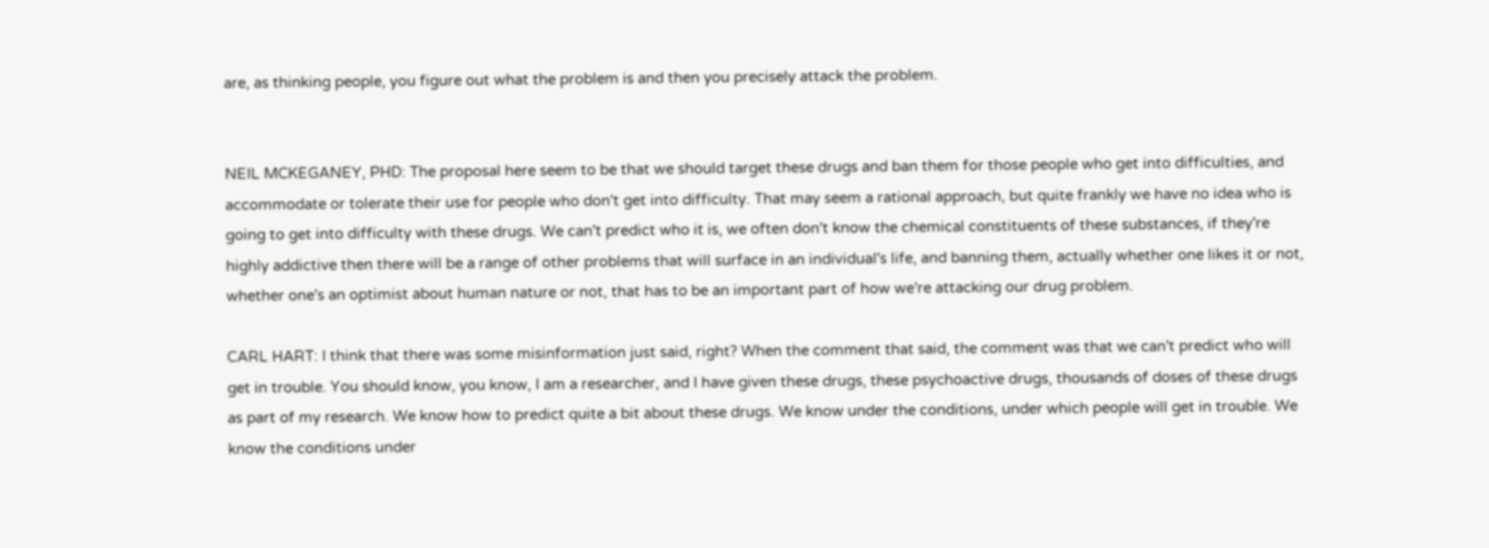are, as thinking people, you figure out what the problem is and then you precisely attack the problem.


NEIL MCKEGANEY, PHD: The proposal here seem to be that we should target these drugs and ban them for those people who get into difficulties, and accommodate or tolerate their use for people who don't get into difficulty. That may seem a rational approach, but quite frankly we have no idea who is going to get into difficulty with these drugs. We can't predict who it is, we often don't know the chemical constituents of these substances, if they're highly addictive then there will be a range of other problems that will surface in an individual's life, and banning them, actually whether one likes it or not, whether one's an optimist about human nature or not, that has to be an important part of how we're attacking our drug problem.

CARL HART: I think that there was some misinformation just said, right? When the comment that said, the comment was that we can't predict who will get in trouble. You should know, you know, I am a researcher, and I have given these drugs, these psychoactive drugs, thousands of doses of these drugs as part of my research. We know how to predict quite a bit about these drugs. We know under the conditions, under which people will get in trouble. We know the conditions under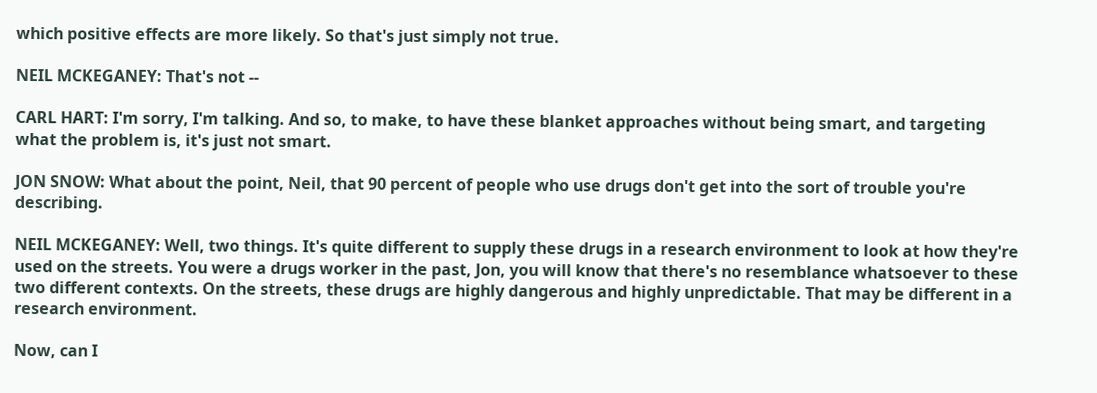which positive effects are more likely. So that's just simply not true.

NEIL MCKEGANEY: That's not --

CARL HART: I'm sorry, I'm talking. And so, to make, to have these blanket approaches without being smart, and targeting what the problem is, it's just not smart.

JON SNOW: What about the point, Neil, that 90 percent of people who use drugs don't get into the sort of trouble you're describing.

NEIL MCKEGANEY: Well, two things. It's quite different to supply these drugs in a research environment to look at how they're used on the streets. You were a drugs worker in the past, Jon, you will know that there's no resemblance whatsoever to these two different contexts. On the streets, these drugs are highly dangerous and highly unpredictable. That may be different in a research environment.

Now, can I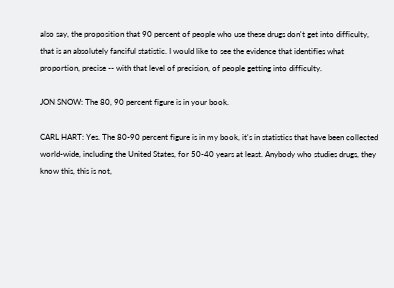also say, the proposition that 90 percent of people who use these drugs don't get into difficulty, that is an absolutely fanciful statistic. I would like to see the evidence that identifies what proportion, precise -- with that level of precision, of people getting into difficulty.

JON SNOW: The 80, 90 percent figure is in your book.

CARL HART: Yes. The 80-90 percent figure is in my book, it's in statistics that have been collected world-wide, including the United States, for 50-40 years at least. Anybody who studies drugs, they know this, this is not,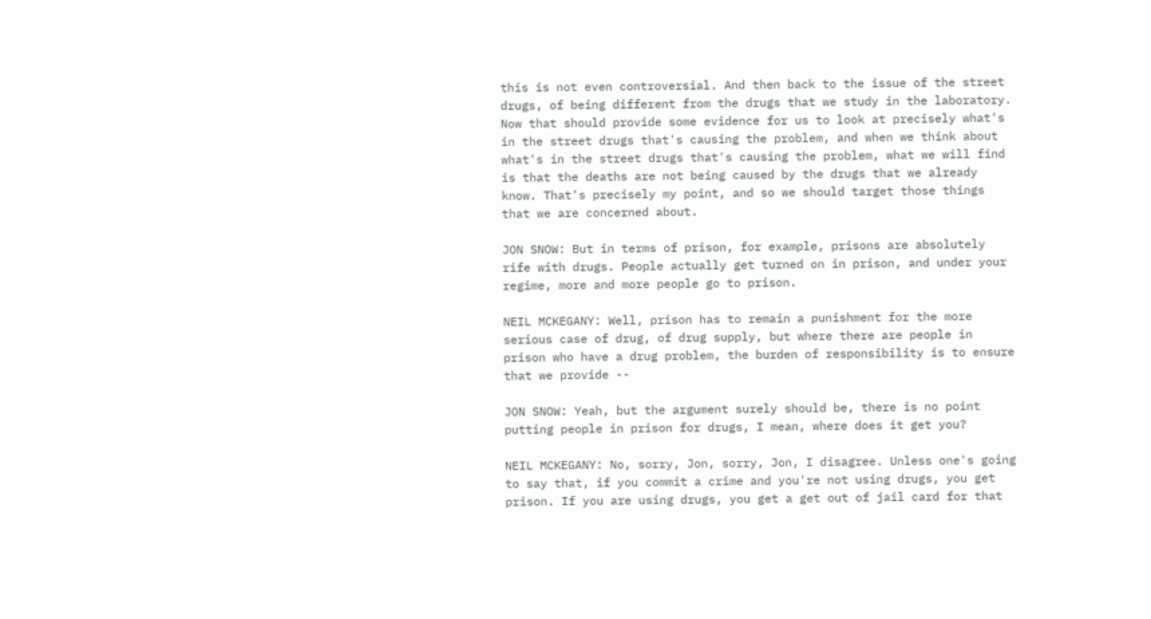this is not even controversial. And then back to the issue of the street drugs, of being different from the drugs that we study in the laboratory. Now that should provide some evidence for us to look at precisely what's in the street drugs that's causing the problem, and when we think about what's in the street drugs that's causing the problem, what we will find is that the deaths are not being caused by the drugs that we already know. That's precisely my point, and so we should target those things that we are concerned about.

JON SNOW: But in terms of prison, for example, prisons are absolutely rife with drugs. People actually get turned on in prison, and under your regime, more and more people go to prison.

NEIL MCKEGANY: Well, prison has to remain a punishment for the more serious case of drug, of drug supply, but where there are people in prison who have a drug problem, the burden of responsibility is to ensure that we provide --

JON SNOW: Yeah, but the argument surely should be, there is no point putting people in prison for drugs, I mean, where does it get you?

NEIL MCKEGANY: No, sorry, Jon, sorry, Jon, I disagree. Unless one's going to say that, if you commit a crime and you're not using drugs, you get prison. If you are using drugs, you get a get out of jail card for that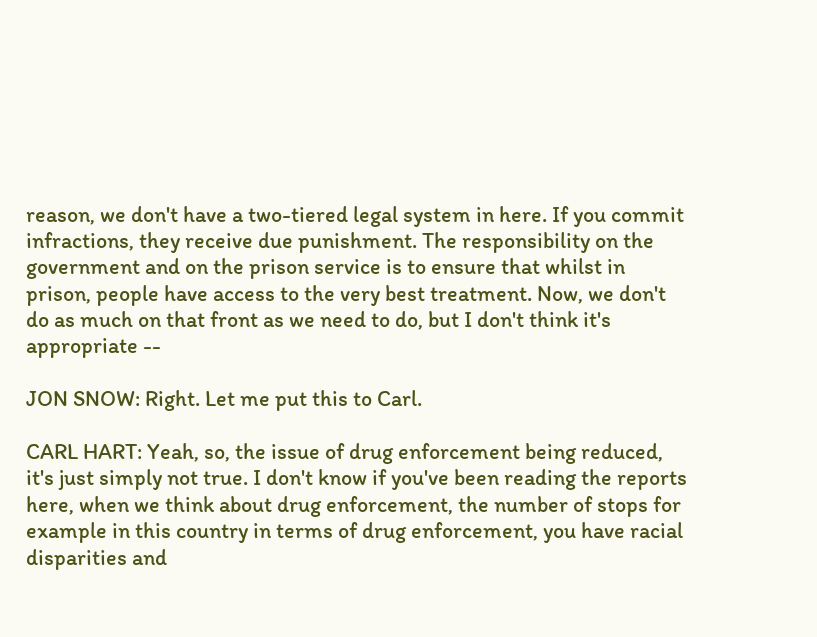reason, we don't have a two-tiered legal system in here. If you commit infractions, they receive due punishment. The responsibility on the government and on the prison service is to ensure that whilst in prison, people have access to the very best treatment. Now, we don't do as much on that front as we need to do, but I don't think it's appropriate --

JON SNOW: Right. Let me put this to Carl.

CARL HART: Yeah, so, the issue of drug enforcement being reduced, it's just simply not true. I don't know if you've been reading the reports here, when we think about drug enforcement, the number of stops for example in this country in terms of drug enforcement, you have racial disparities and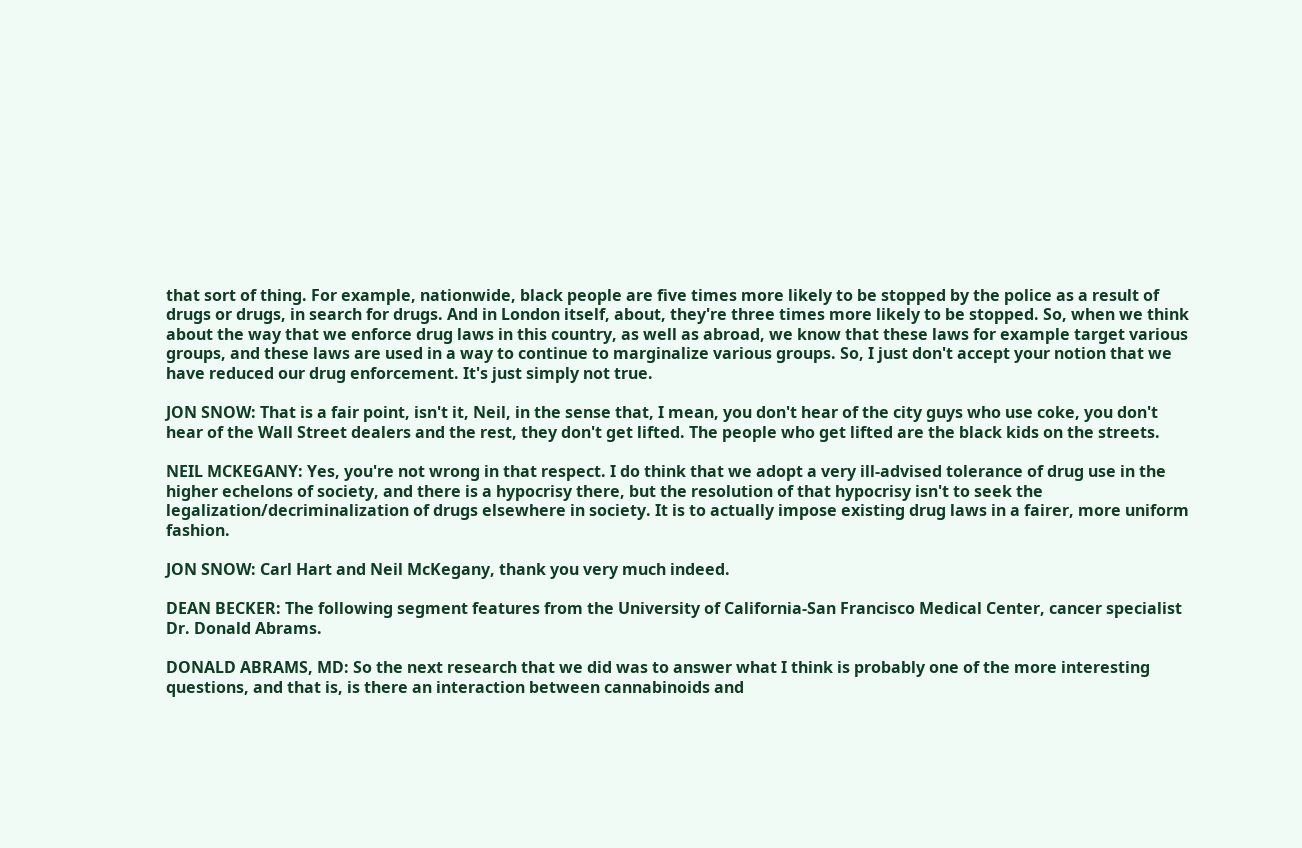that sort of thing. For example, nationwide, black people are five times more likely to be stopped by the police as a result of drugs or drugs, in search for drugs. And in London itself, about, they're three times more likely to be stopped. So, when we think about the way that we enforce drug laws in this country, as well as abroad, we know that these laws for example target various groups, and these laws are used in a way to continue to marginalize various groups. So, I just don't accept your notion that we have reduced our drug enforcement. It's just simply not true.

JON SNOW: That is a fair point, isn't it, Neil, in the sense that, I mean, you don't hear of the city guys who use coke, you don't hear of the Wall Street dealers and the rest, they don't get lifted. The people who get lifted are the black kids on the streets.

NEIL MCKEGANY: Yes, you're not wrong in that respect. I do think that we adopt a very ill-advised tolerance of drug use in the higher echelons of society, and there is a hypocrisy there, but the resolution of that hypocrisy isn't to seek the legalization/decriminalization of drugs elsewhere in society. It is to actually impose existing drug laws in a fairer, more uniform fashion.

JON SNOW: Carl Hart and Neil McKegany, thank you very much indeed.

DEAN BECKER: The following segment features from the University of California-San Francisco Medical Center, cancer specialist Dr. Donald Abrams.

DONALD ABRAMS, MD: So the next research that we did was to answer what I think is probably one of the more interesting questions, and that is, is there an interaction between cannabinoids and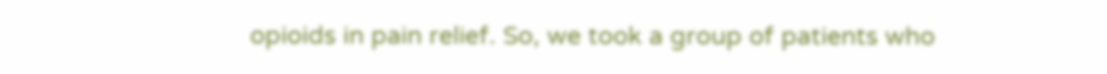opioids in pain relief. So, we took a group of patients who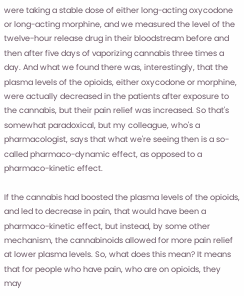were taking a stable dose of either long-acting oxycodone or long-acting morphine, and we measured the level of the twelve-hour release drug in their bloodstream before and then after five days of vaporizing cannabis three times a day. And what we found there was, interestingly, that the plasma levels of the opioids, either oxycodone or morphine, were actually decreased in the patients after exposure to the cannabis, but their pain relief was increased. So that's somewhat paradoxical, but my colleague, who's a pharmacologist, says that what we're seeing then is a so-called pharmaco-dynamic effect, as opposed to a pharmaco-kinetic effect.

If the cannabis had boosted the plasma levels of the opioids, and led to decrease in pain, that would have been a pharmaco-kinetic effect, but instead, by some other mechanism, the cannabinoids allowed for more pain relief at lower plasma levels. So, what does this mean? It means that for people who have pain, who are on opioids, they may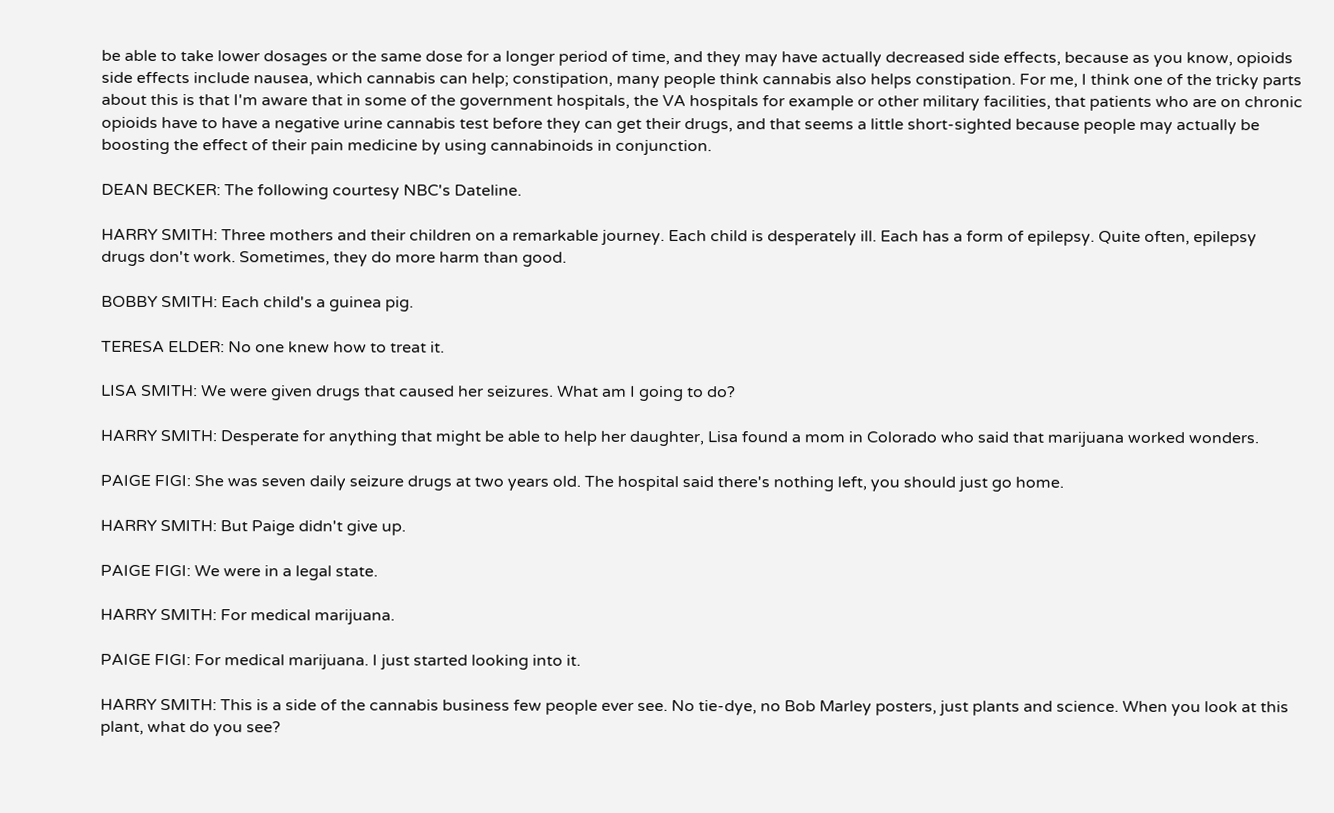be able to take lower dosages or the same dose for a longer period of time, and they may have actually decreased side effects, because as you know, opioids side effects include nausea, which cannabis can help; constipation, many people think cannabis also helps constipation. For me, I think one of the tricky parts about this is that I'm aware that in some of the government hospitals, the VA hospitals for example or other military facilities, that patients who are on chronic opioids have to have a negative urine cannabis test before they can get their drugs, and that seems a little short-sighted because people may actually be boosting the effect of their pain medicine by using cannabinoids in conjunction.

DEAN BECKER: The following courtesy NBC's Dateline.

HARRY SMITH: Three mothers and their children on a remarkable journey. Each child is desperately ill. Each has a form of epilepsy. Quite often, epilepsy drugs don't work. Sometimes, they do more harm than good.

BOBBY SMITH: Each child's a guinea pig.

TERESA ELDER: No one knew how to treat it.

LISA SMITH: We were given drugs that caused her seizures. What am I going to do?

HARRY SMITH: Desperate for anything that might be able to help her daughter, Lisa found a mom in Colorado who said that marijuana worked wonders.

PAIGE FIGI: She was seven daily seizure drugs at two years old. The hospital said there's nothing left, you should just go home.

HARRY SMITH: But Paige didn't give up.

PAIGE FIGI: We were in a legal state.

HARRY SMITH: For medical marijuana.

PAIGE FIGI: For medical marijuana. I just started looking into it.

HARRY SMITH: This is a side of the cannabis business few people ever see. No tie-dye, no Bob Marley posters, just plants and science. When you look at this plant, what do you see?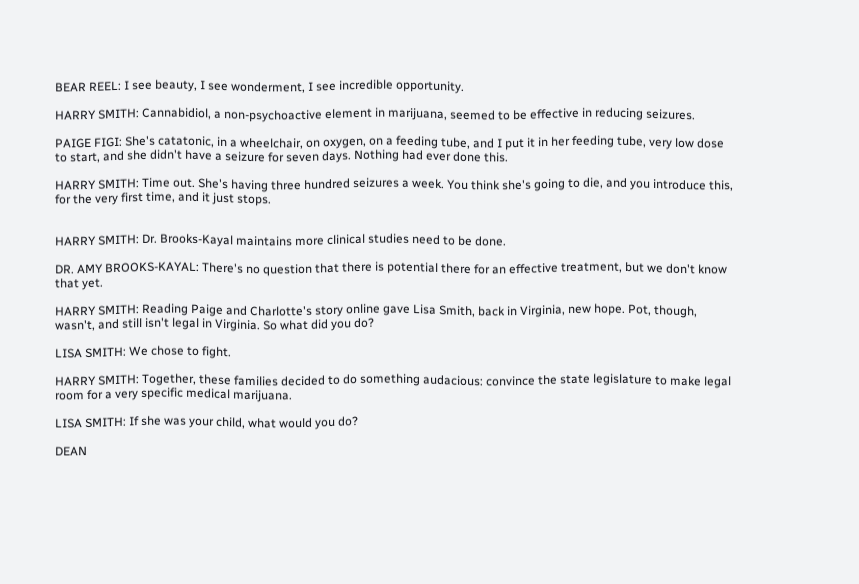BEAR REEL: I see beauty, I see wonderment, I see incredible opportunity.

HARRY SMITH: Cannabidiol, a non-psychoactive element in marijuana, seemed to be effective in reducing seizures.

PAIGE FIGI: She's catatonic, in a wheelchair, on oxygen, on a feeding tube, and I put it in her feeding tube, very low dose to start, and she didn't have a seizure for seven days. Nothing had ever done this.

HARRY SMITH: Time out. She's having three hundred seizures a week. You think she's going to die, and you introduce this, for the very first time, and it just stops.


HARRY SMITH: Dr. Brooks-Kayal maintains more clinical studies need to be done.

DR. AMY BROOKS-KAYAL: There's no question that there is potential there for an effective treatment, but we don't know that yet.

HARRY SMITH: Reading Paige and Charlotte's story online gave Lisa Smith, back in Virginia, new hope. Pot, though, wasn't, and still isn't legal in Virginia. So what did you do?

LISA SMITH: We chose to fight.

HARRY SMITH: Together, these families decided to do something audacious: convince the state legislature to make legal room for a very specific medical marijuana.

LISA SMITH: If she was your child, what would you do?

DEAN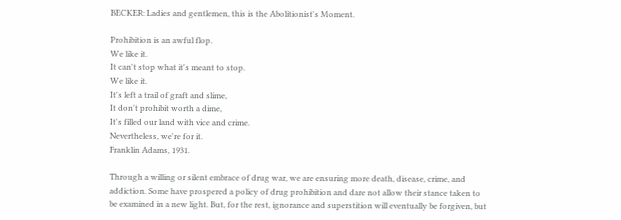BECKER: Ladies and gentlemen, this is the Abolitionist's Moment.

Prohibition is an awful flop.
We like it.
It can't stop what it's meant to stop.
We like it.
It's left a trail of graft and slime,
It don't prohibit worth a dime,
It's filled our land with vice and crime.
Nevertheless, we're for it.
Franklin Adams, 1931.

Through a willing or silent embrace of drug war, we are ensuring more death, disease, crime, and addiction. Some have prospered a policy of drug prohibition and dare not allow their stance taken to be examined in a new light. But, for the rest, ignorance and superstition will eventually be forgiven, but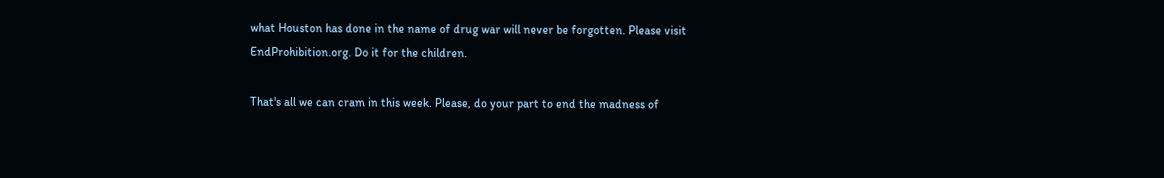what Houston has done in the name of drug war will never be forgotten. Please visit EndProhibition.org. Do it for the children.

That's all we can cram in this week. Please, do your part to end the madness of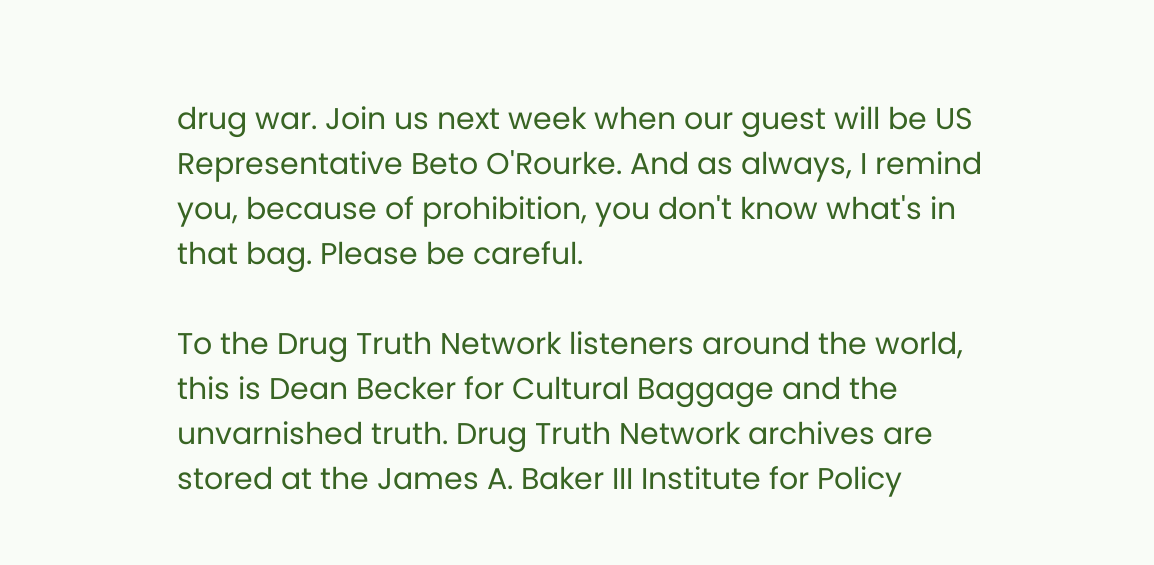drug war. Join us next week when our guest will be US Representative Beto O'Rourke. And as always, I remind you, because of prohibition, you don't know what's in that bag. Please be careful.

To the Drug Truth Network listeners around the world, this is Dean Becker for Cultural Baggage and the unvarnished truth. Drug Truth Network archives are stored at the James A. Baker III Institute for Policy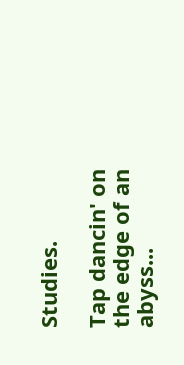Studies.

Tap dancin' on the edge of an abyss...